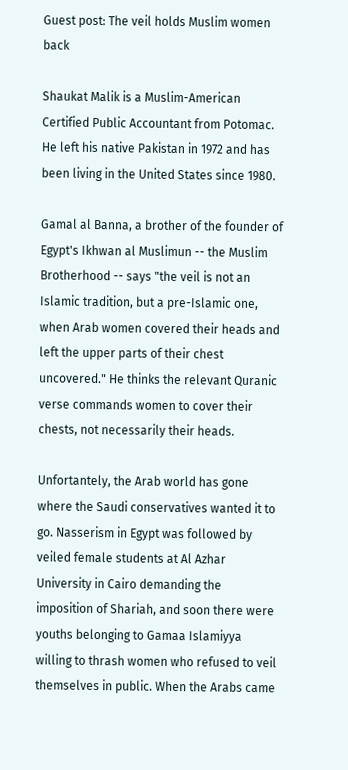Guest post: The veil holds Muslim women back

Shaukat Malik is a Muslim-American Certified Public Accountant from Potomac. He left his native Pakistan in 1972 and has been living in the United States since 1980.

Gamal al Banna, a brother of the founder of Egypt's Ikhwan al Muslimun -- the Muslim Brotherhood -- says "the veil is not an Islamic tradition, but a pre-Islamic one, when Arab women covered their heads and left the upper parts of their chest uncovered." He thinks the relevant Quranic verse commands women to cover their chests, not necessarily their heads.

Unfortantely, the Arab world has gone where the Saudi conservatives wanted it to go. Nasserism in Egypt was followed by veiled female students at Al Azhar University in Cairo demanding the imposition of Shariah, and soon there were youths belonging to Gamaa Islamiyya willing to thrash women who refused to veil themselves in public. When the Arabs came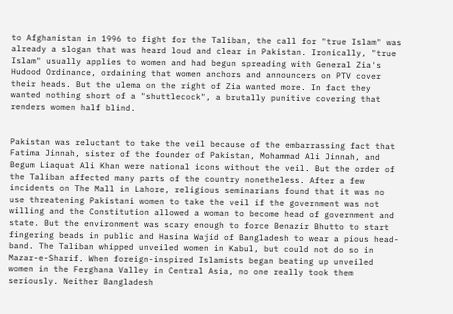to Afghanistan in 1996 to fight for the Taliban, the call for "true Islam" was already a slogan that was heard loud and clear in Pakistan. Ironically, "true Islam" usually applies to women and had begun spreading with General Zia's Hudood Ordinance, ordaining that women anchors and announcers on PTV cover their heads. But the ulema on the right of Zia wanted more. In fact they wanted nothing short of a "shuttlecock", a brutally punitive covering that renders women half blind.


Pakistan was reluctant to take the veil because of the embarrassing fact that Fatima Jinnah, sister of the founder of Pakistan, Mohammad Ali Jinnah, and Begum Liaquat Ali Khan were national icons without the veil. But the order of the Taliban affected many parts of the country nonetheless. After a few incidents on The Mall in Lahore, religious seminarians found that it was no use threatening Pakistani women to take the veil if the government was not willing and the Constitution allowed a woman to become head of government and state. But the environment was scary enough to force Benazir Bhutto to start fingering beads in public and Hasina Wajid of Bangladesh to wear a pious head-band. The Taliban whipped unveiled women in Kabul, but could not do so in Mazar-e-Sharif. When foreign-inspired Islamists began beating up unveiled women in the Ferghana Valley in Central Asia, no one really took them seriously. Neither Bangladesh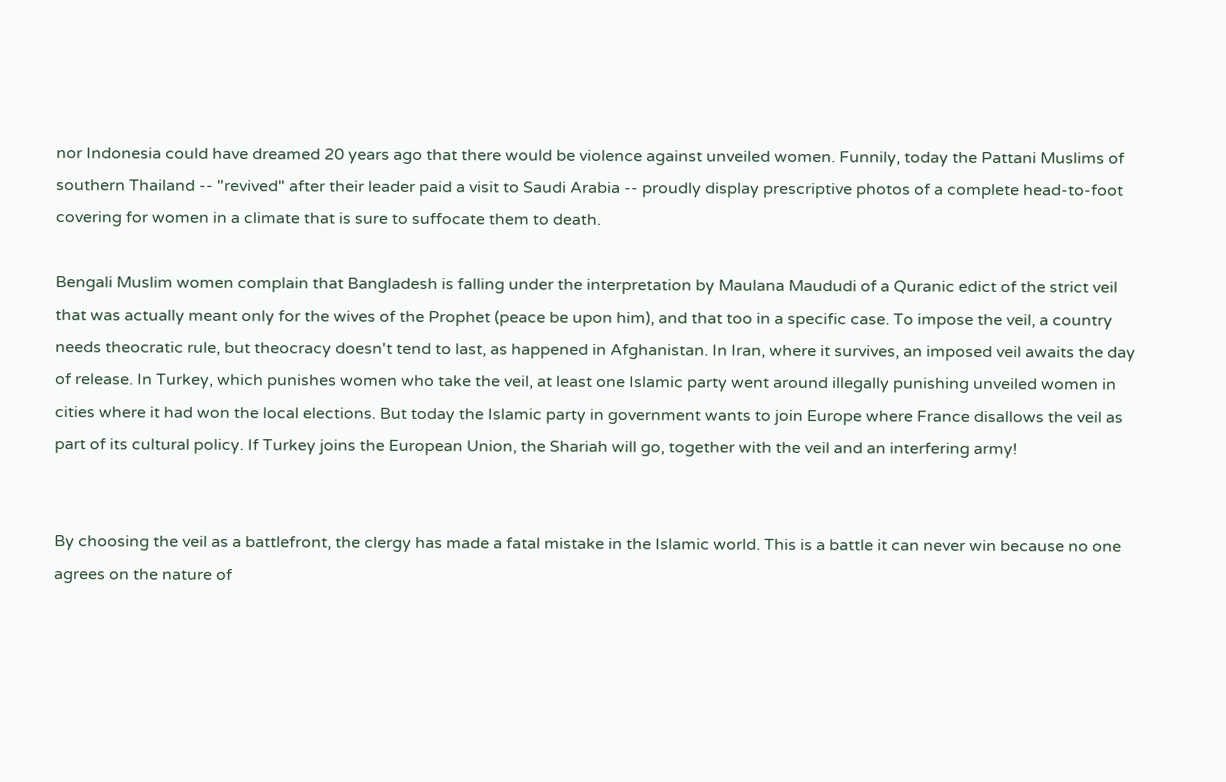nor Indonesia could have dreamed 20 years ago that there would be violence against unveiled women. Funnily, today the Pattani Muslims of southern Thailand -- "revived" after their leader paid a visit to Saudi Arabia -- proudly display prescriptive photos of a complete head-to-foot covering for women in a climate that is sure to suffocate them to death.

Bengali Muslim women complain that Bangladesh is falling under the interpretation by Maulana Maududi of a Quranic edict of the strict veil that was actually meant only for the wives of the Prophet (peace be upon him), and that too in a specific case. To impose the veil, a country needs theocratic rule, but theocracy doesn't tend to last, as happened in Afghanistan. In Iran, where it survives, an imposed veil awaits the day of release. In Turkey, which punishes women who take the veil, at least one Islamic party went around illegally punishing unveiled women in cities where it had won the local elections. But today the Islamic party in government wants to join Europe where France disallows the veil as part of its cultural policy. If Turkey joins the European Union, the Shariah will go, together with the veil and an interfering army!


By choosing the veil as a battlefront, the clergy has made a fatal mistake in the Islamic world. This is a battle it can never win because no one agrees on the nature of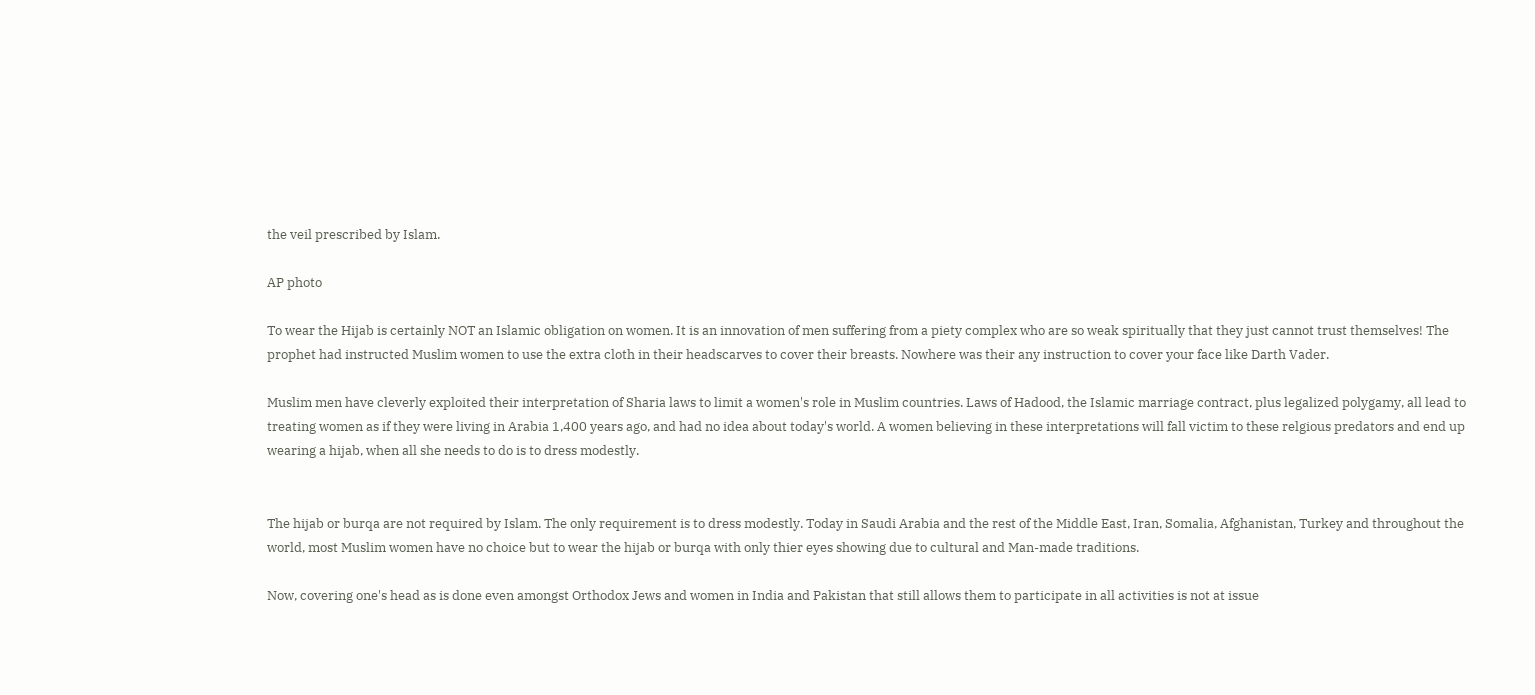the veil prescribed by Islam.

AP photo

To wear the Hijab is certainly NOT an Islamic obligation on women. It is an innovation of men suffering from a piety complex who are so weak spiritually that they just cannot trust themselves! The prophet had instructed Muslim women to use the extra cloth in their headscarves to cover their breasts. Nowhere was their any instruction to cover your face like Darth Vader.

Muslim men have cleverly exploited their interpretation of Sharia laws to limit a women's role in Muslim countries. Laws of Hadood, the Islamic marriage contract, plus legalized polygamy, all lead to treating women as if they were living in Arabia 1,400 years ago, and had no idea about today's world. A women believing in these interpretations will fall victim to these relgious predators and end up wearing a hijab, when all she needs to do is to dress modestly.


The hijab or burqa are not required by Islam. The only requirement is to dress modestly. Today in Saudi Arabia and the rest of the Middle East, Iran, Somalia, Afghanistan, Turkey and throughout the world, most Muslim women have no choice but to wear the hijab or burqa with only thier eyes showing due to cultural and Man-made traditions.

Now, covering one's head as is done even amongst Orthodox Jews and women in India and Pakistan that still allows them to participate in all activities is not at issue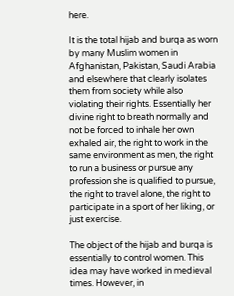here.

It is the total hijab and burqa as worn by many Muslim women in Afghanistan, Pakistan, Saudi Arabia and elsewhere that clearly isolates them from society while also violating their rights. Essentially her divine right to breath normally and not be forced to inhale her own exhaled air, the right to work in the same environment as men, the right to run a business or pursue any profession she is qualified to pursue, the right to travel alone, the right to participate in a sport of her liking, or just exercise.

The object of the hijab and burqa is essentially to control women. This idea may have worked in medieval times. However, in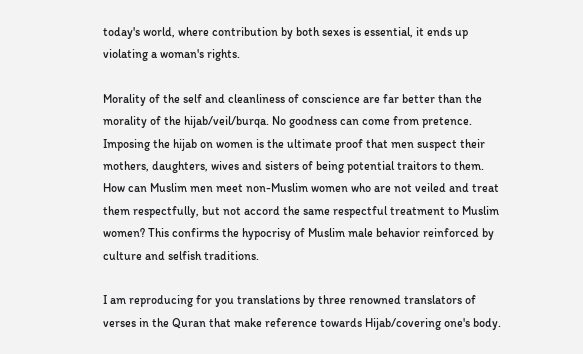today's world, where contribution by both sexes is essential, it ends up violating a woman's rights.

Morality of the self and cleanliness of conscience are far better than the morality of the hijab/veil/burqa. No goodness can come from pretence. Imposing the hijab on women is the ultimate proof that men suspect their mothers, daughters, wives and sisters of being potential traitors to them. How can Muslim men meet non-Muslim women who are not veiled and treat them respectfully, but not accord the same respectful treatment to Muslim women? This confirms the hypocrisy of Muslim male behavior reinforced by culture and selfish traditions.

I am reproducing for you translations by three renowned translators of verses in the Quran that make reference towards Hijab/covering one's body.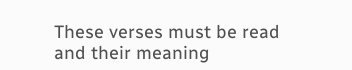These verses must be read and their meaning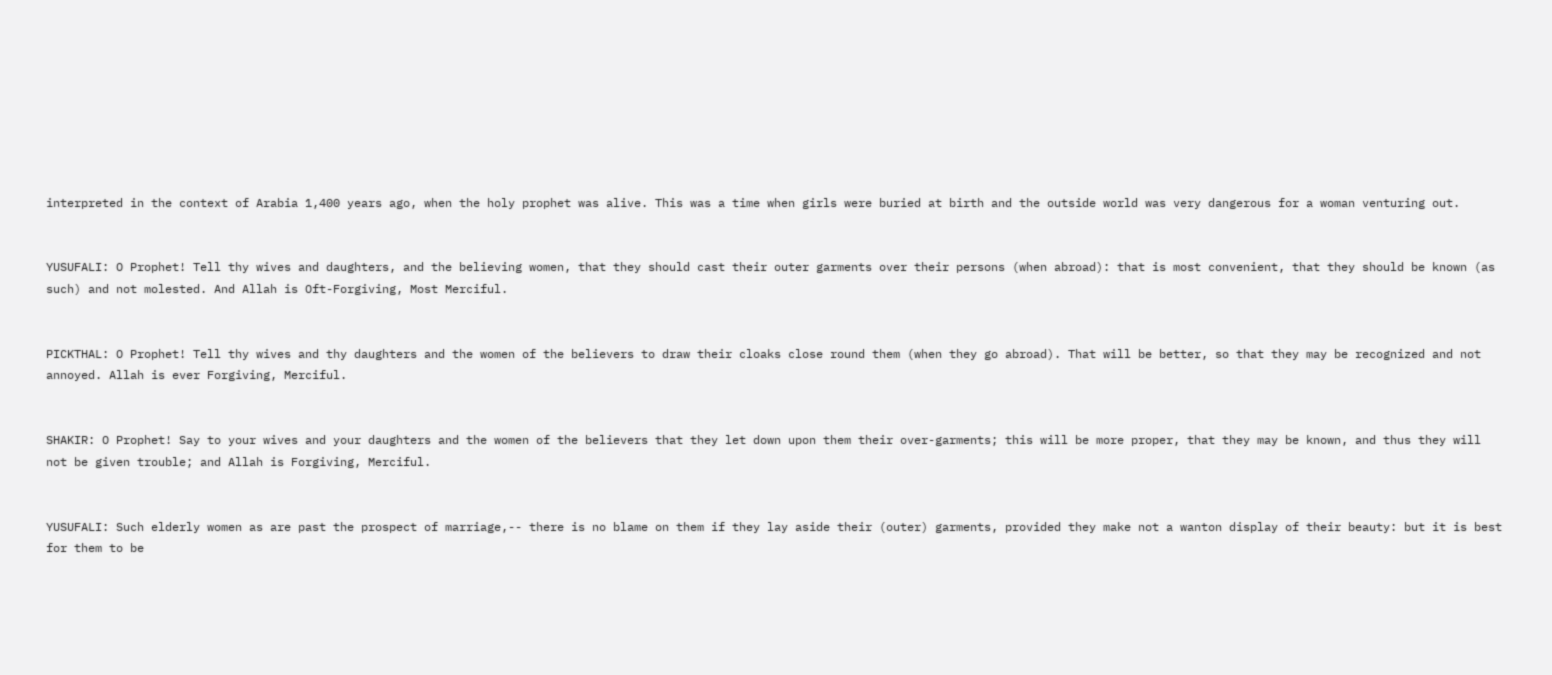interpreted in the context of Arabia 1,400 years ago, when the holy prophet was alive. This was a time when girls were buried at birth and the outside world was very dangerous for a woman venturing out.


YUSUFALI: O Prophet! Tell thy wives and daughters, and the believing women, that they should cast their outer garments over their persons (when abroad): that is most convenient, that they should be known (as such) and not molested. And Allah is Oft-Forgiving, Most Merciful.


PICKTHAL: O Prophet! Tell thy wives and thy daughters and the women of the believers to draw their cloaks close round them (when they go abroad). That will be better, so that they may be recognized and not annoyed. Allah is ever Forgiving, Merciful.


SHAKIR: O Prophet! Say to your wives and your daughters and the women of the believers that they let down upon them their over-garments; this will be more proper, that they may be known, and thus they will not be given trouble; and Allah is Forgiving, Merciful.


YUSUFALI: Such elderly women as are past the prospect of marriage,-- there is no blame on them if they lay aside their (outer) garments, provided they make not a wanton display of their beauty: but it is best for them to be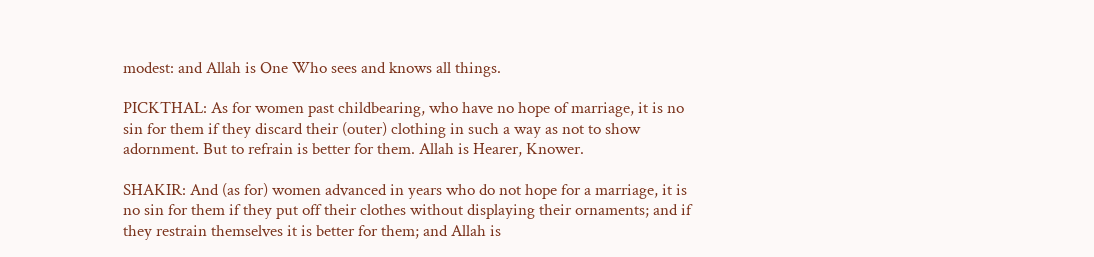modest: and Allah is One Who sees and knows all things.

PICKTHAL: As for women past childbearing, who have no hope of marriage, it is no sin for them if they discard their (outer) clothing in such a way as not to show adornment. But to refrain is better for them. Allah is Hearer, Knower.

SHAKIR: And (as for) women advanced in years who do not hope for a marriage, it is no sin for them if they put off their clothes without displaying their ornaments; and if they restrain themselves it is better for them; and Allah is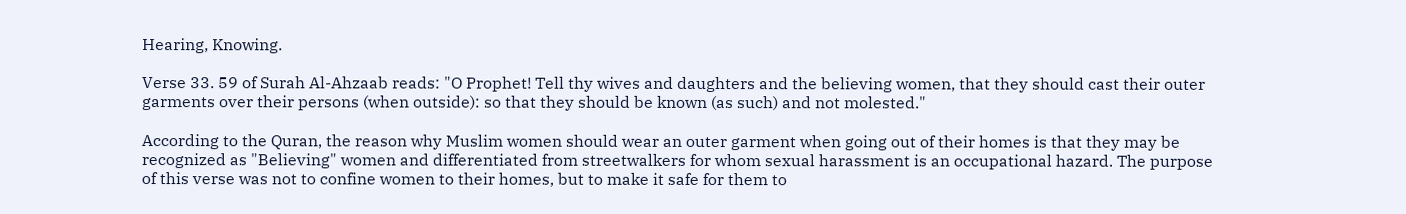Hearing, Knowing.

Verse 33. 59 of Surah Al-Ahzaab reads: "O Prophet! Tell thy wives and daughters and the believing women, that they should cast their outer garments over their persons (when outside): so that they should be known (as such) and not molested."

According to the Quran, the reason why Muslim women should wear an outer garment when going out of their homes is that they may be recognized as "Believing" women and differentiated from streetwalkers for whom sexual harassment is an occupational hazard. The purpose of this verse was not to confine women to their homes, but to make it safe for them to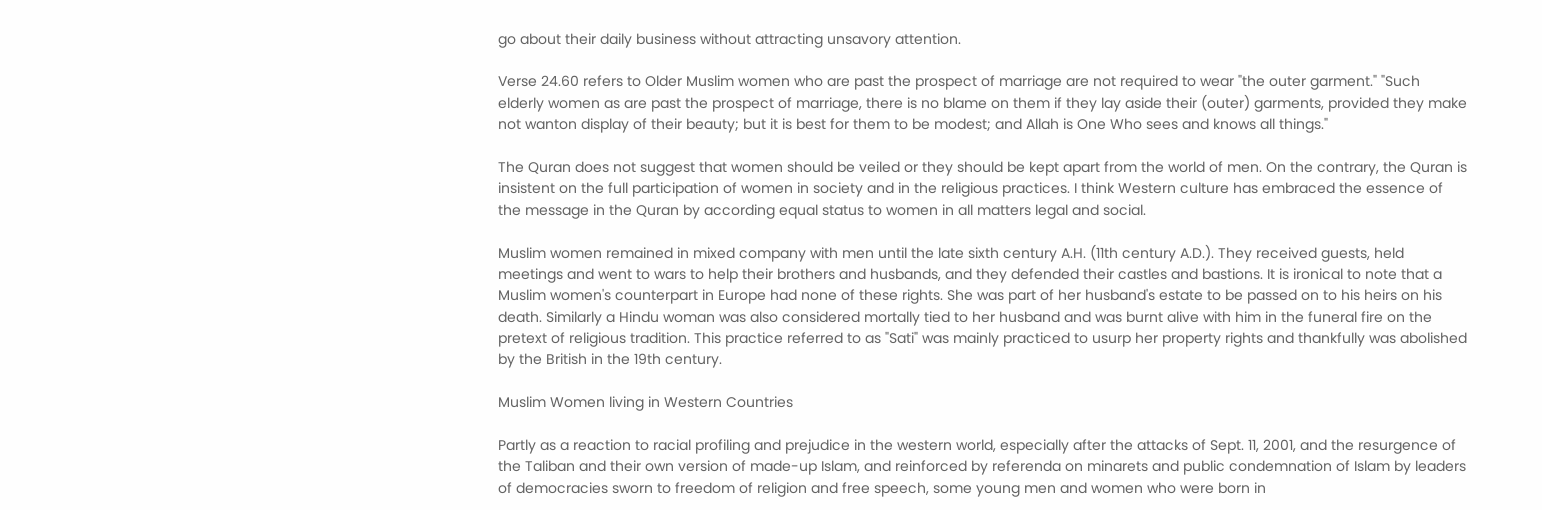go about their daily business without attracting unsavory attention.

Verse 24.60 refers to Older Muslim women who are past the prospect of marriage are not required to wear "the outer garment." "Such elderly women as are past the prospect of marriage, there is no blame on them if they lay aside their (outer) garments, provided they make not wanton display of their beauty; but it is best for them to be modest; and Allah is One Who sees and knows all things."

The Quran does not suggest that women should be veiled or they should be kept apart from the world of men. On the contrary, the Quran is insistent on the full participation of women in society and in the religious practices. I think Western culture has embraced the essence of the message in the Quran by according equal status to women in all matters legal and social.

Muslim women remained in mixed company with men until the late sixth century A.H. (11th century A.D.). They received guests, held meetings and went to wars to help their brothers and husbands, and they defended their castles and bastions. It is ironical to note that a Muslim women's counterpart in Europe had none of these rights. She was part of her husband's estate to be passed on to his heirs on his death. Similarly a Hindu woman was also considered mortally tied to her husband and was burnt alive with him in the funeral fire on the pretext of religious tradition. This practice referred to as "Sati" was mainly practiced to usurp her property rights and thankfully was abolished by the British in the 19th century.

Muslim Women living in Western Countries

Partly as a reaction to racial profiling and prejudice in the western world, especially after the attacks of Sept. 11, 2001, and the resurgence of the Taliban and their own version of made-up Islam, and reinforced by referenda on minarets and public condemnation of Islam by leaders of democracies sworn to freedom of religion and free speech, some young men and women who were born in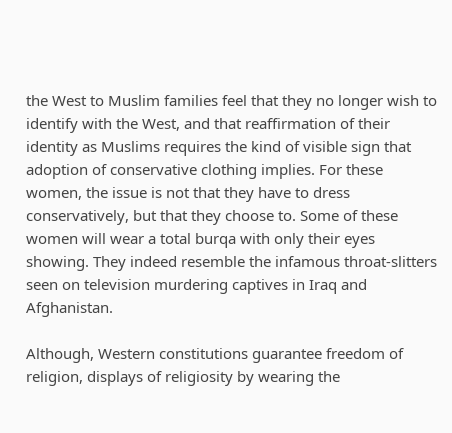the West to Muslim families feel that they no longer wish to identify with the West, and that reaffirmation of their identity as Muslims requires the kind of visible sign that adoption of conservative clothing implies. For these women, the issue is not that they have to dress conservatively, but that they choose to. Some of these women will wear a total burqa with only their eyes showing. They indeed resemble the infamous throat-slitters seen on television murdering captives in Iraq and Afghanistan.

Although, Western constitutions guarantee freedom of religion, displays of religiosity by wearing the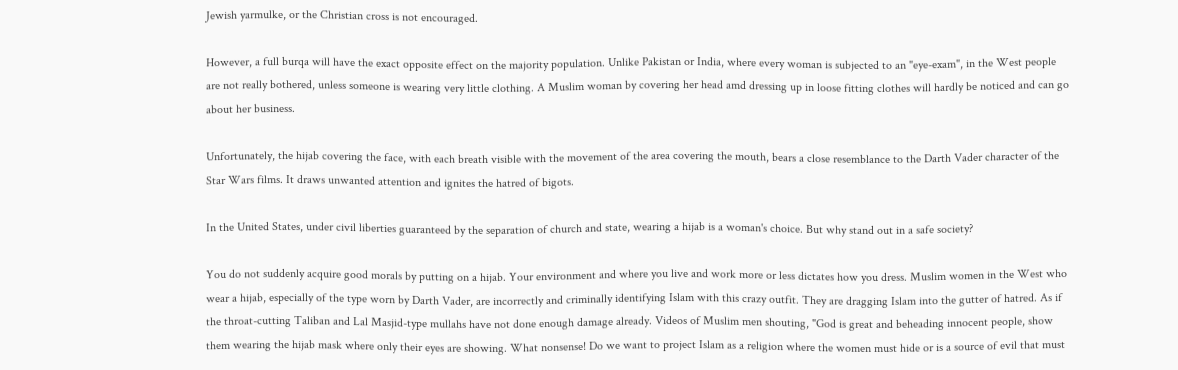Jewish yarmulke, or the Christian cross is not encouraged.

However, a full burqa will have the exact opposite effect on the majority population. Unlike Pakistan or India, where every woman is subjected to an "eye-exam", in the West people are not really bothered, unless someone is wearing very little clothing. A Muslim woman by covering her head amd dressing up in loose fitting clothes will hardly be noticed and can go about her business.

Unfortunately, the hijab covering the face, with each breath visible with the movement of the area covering the mouth, bears a close resemblance to the Darth Vader character of the Star Wars films. It draws unwanted attention and ignites the hatred of bigots.

In the United States, under civil liberties guaranteed by the separation of church and state, wearing a hijab is a woman's choice. But why stand out in a safe society?

You do not suddenly acquire good morals by putting on a hijab. Your environment and where you live and work more or less dictates how you dress. Muslim women in the West who wear a hijab, especially of the type worn by Darth Vader, are incorrectly and criminally identifying Islam with this crazy outfit. They are dragging Islam into the gutter of hatred. As if the throat-cutting Taliban and Lal Masjid-type mullahs have not done enough damage already. Videos of Muslim men shouting, "God is great and beheading innocent people, show them wearing the hijab mask where only their eyes are showing. What nonsense! Do we want to project Islam as a religion where the women must hide or is a source of evil that must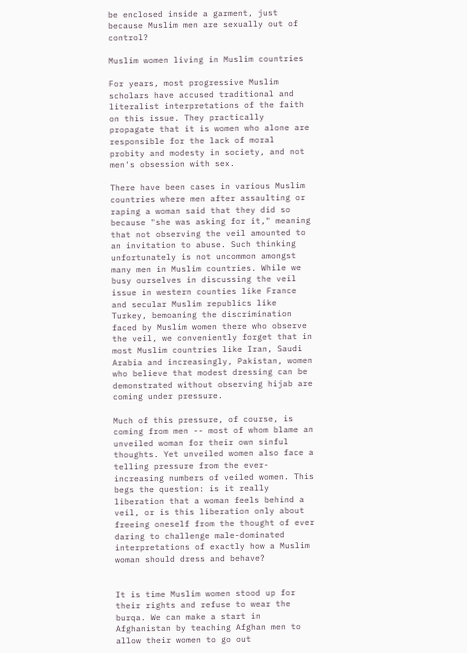be enclosed inside a garment, just because Muslim men are sexually out of control?

Muslim women living in Muslim countries

For years, most progressive Muslim scholars have accused traditional and literalist interpretations of the faith on this issue. They practically propagate that it is women who alone are responsible for the lack of moral probity and modesty in society, and not men's obsession with sex.

There have been cases in various Muslim countries where men after assaulting or raping a woman said that they did so because "she was asking for it," meaning that not observing the veil amounted to an invitation to abuse. Such thinking unfortunately is not uncommon amongst many men in Muslim countries. While we busy ourselves in discussing the veil issue in western counties like France and secular Muslim republics like Turkey, bemoaning the discrimination faced by Muslim women there who observe the veil, we conveniently forget that in most Muslim countries like Iran, Saudi Arabia and increasingly, Pakistan, women who believe that modest dressing can be demonstrated without observing hijab are coming under pressure.

Much of this pressure, of course, is coming from men -- most of whom blame an unveiled woman for their own sinful thoughts. Yet unveiled women also face a telling pressure from the ever-increasing numbers of veiled women. This begs the question: is it really liberation that a woman feels behind a veil, or is this liberation only about freeing oneself from the thought of ever daring to challenge male-dominated interpretations of exactly how a Muslim woman should dress and behave?


It is time Muslim women stood up for their rights and refuse to wear the burqa. We can make a start in Afghanistan by teaching Afghan men to allow their women to go out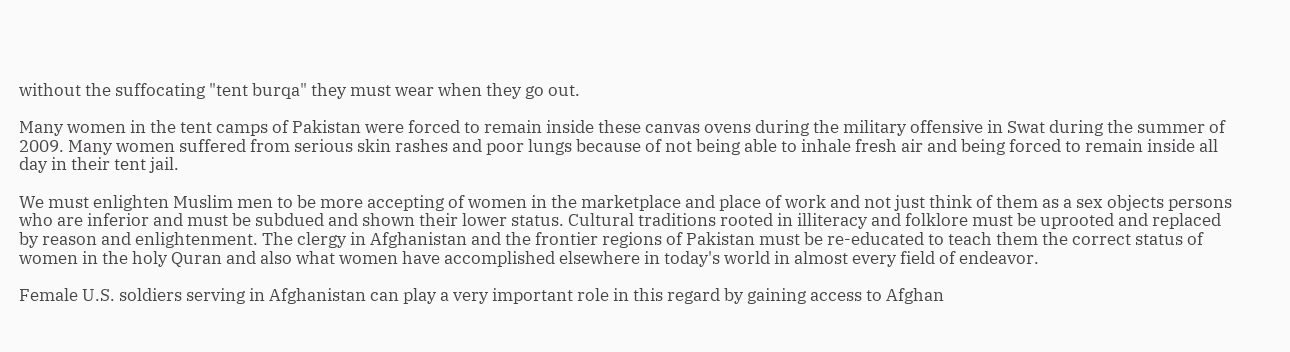without the suffocating "tent burqa" they must wear when they go out.

Many women in the tent camps of Pakistan were forced to remain inside these canvas ovens during the military offensive in Swat during the summer of 2009. Many women suffered from serious skin rashes and poor lungs because of not being able to inhale fresh air and being forced to remain inside all day in their tent jail.

We must enlighten Muslim men to be more accepting of women in the marketplace and place of work and not just think of them as a sex objects persons who are inferior and must be subdued and shown their lower status. Cultural traditions rooted in illiteracy and folklore must be uprooted and replaced by reason and enlightenment. The clergy in Afghanistan and the frontier regions of Pakistan must be re-educated to teach them the correct status of women in the holy Quran and also what women have accomplished elsewhere in today's world in almost every field of endeavor.

Female U.S. soldiers serving in Afghanistan can play a very important role in this regard by gaining access to Afghan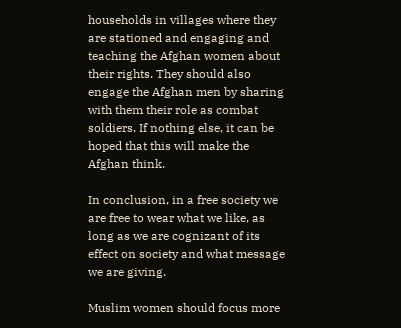households in villages where they are stationed and engaging and teaching the Afghan women about their rights. They should also engage the Afghan men by sharing with them their role as combat soldiers. If nothing else, it can be hoped that this will make the Afghan think.

In conclusion, in a free society we are free to wear what we like, as long as we are cognizant of its effect on society and what message we are giving.

Muslim women should focus more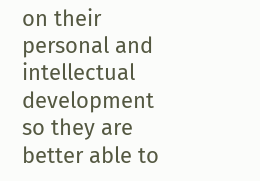on their personal and intellectual development so they are better able to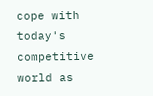cope with today's competitive world as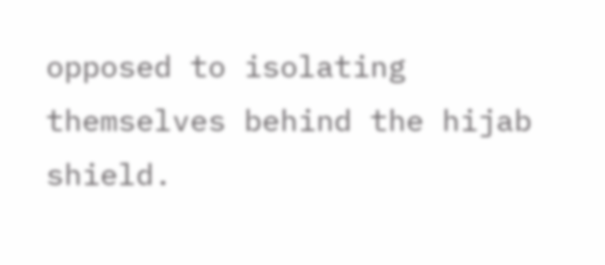opposed to isolating themselves behind the hijab shield.